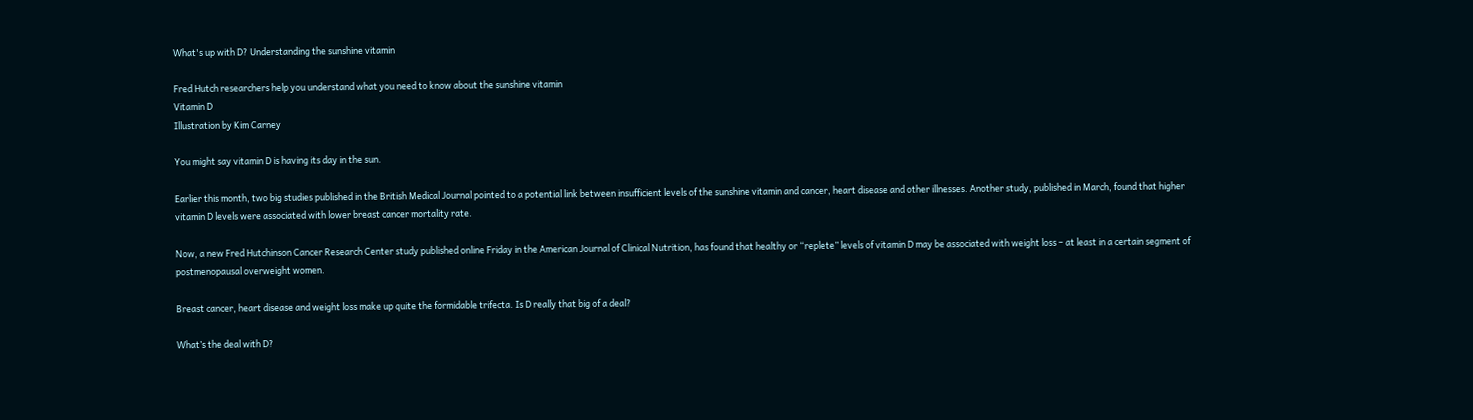What's up with D? Understanding the sunshine vitamin

Fred Hutch researchers help you understand what you need to know about the sunshine vitamin
Vitamin D
Illustration by Kim Carney

You might say vitamin D is having its day in the sun.

Earlier this month, two big studies published in the British Medical Journal pointed to a potential link between insufficient levels of the sunshine vitamin and cancer, heart disease and other illnesses. Another study, published in March, found that higher vitamin D levels were associated with lower breast cancer mortality rate.

Now, a new Fred Hutchinson Cancer Research Center study published online Friday in the American Journal of Clinical Nutrition, has found that healthy or “replete” levels of vitamin D may be associated with weight loss – at least in a certain segment of postmenopausal overweight women.

Breast cancer, heart disease and weight loss make up quite the formidable trifecta. Is D really that big of a deal?

What’s the deal with D?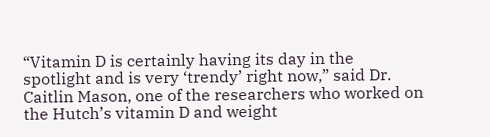“Vitamin D is certainly having its day in the spotlight and is very ‘trendy’ right now,” said Dr. Caitlin Mason, one of the researchers who worked on the Hutch’s vitamin D and weight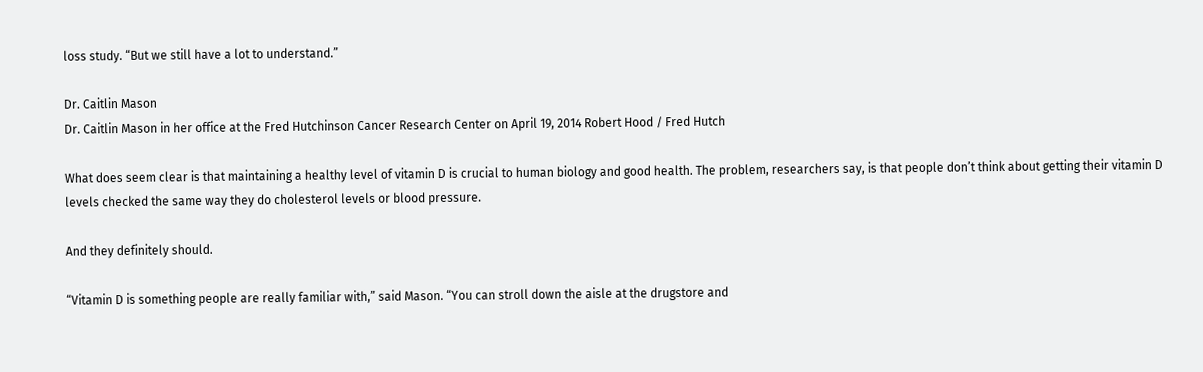loss study. “But we still have a lot to understand.”

Dr. Caitlin Mason
Dr. Caitlin Mason in her office at the Fred Hutchinson Cancer Research Center on April 19, 2014 Robert Hood / Fred Hutch

What does seem clear is that maintaining a healthy level of vitamin D is crucial to human biology and good health. The problem, researchers say, is that people don’t think about getting their vitamin D levels checked the same way they do cholesterol levels or blood pressure.

And they definitely should.

“Vitamin D is something people are really familiar with,” said Mason. “You can stroll down the aisle at the drugstore and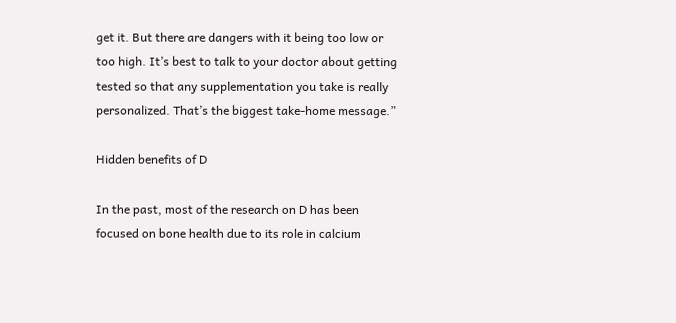get it. But there are dangers with it being too low or too high. It’s best to talk to your doctor about getting tested so that any supplementation you take is really personalized. That’s the biggest take-home message.”

Hidden benefits of D

In the past, most of the research on D has been focused on bone health due to its role in calcium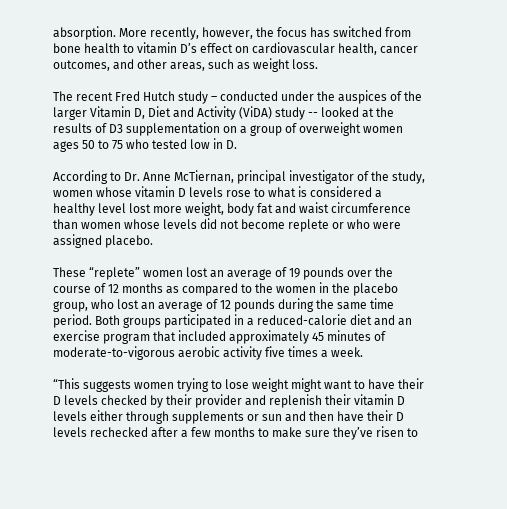absorption. More recently, however, the focus has switched from bone health to vitamin D’s effect on cardiovascular health, cancer outcomes, and other areas, such as weight loss.

The recent Fred Hutch study – conducted under the auspices of the larger Vitamin D, Diet and Activity (ViDA) study -- looked at the results of D3 supplementation on a group of overweight women ages 50 to 75 who tested low in D.

According to Dr. Anne McTiernan, principal investigator of the study, women whose vitamin D levels rose to what is considered a healthy level lost more weight, body fat and waist circumference than women whose levels did not become replete or who were assigned placebo.

These “replete” women lost an average of 19 pounds over the course of 12 months as compared to the women in the placebo group, who lost an average of 12 pounds during the same time period. Both groups participated in a reduced-calorie diet and an exercise program that included approximately 45 minutes of moderate-to-vigorous aerobic activity five times a week.

“This suggests women trying to lose weight might want to have their D levels checked by their provider and replenish their vitamin D levels either through supplements or sun and then have their D levels rechecked after a few months to make sure they’ve risen to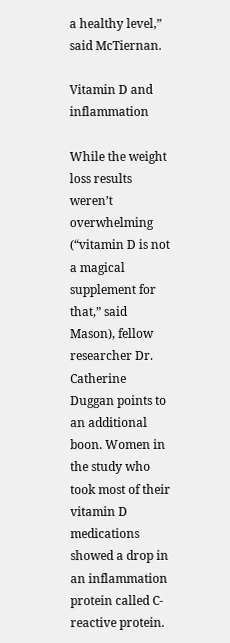a healthy level,” said McTiernan.

Vitamin D and inflammation

While the weight loss results weren’t overwhelming (“vitamin D is not a magical supplement for that,” said Mason), fellow researcher Dr. Catherine Duggan points to an additional boon. Women in the study who took most of their vitamin D medications showed a drop in an inflammation protein called C-reactive protein.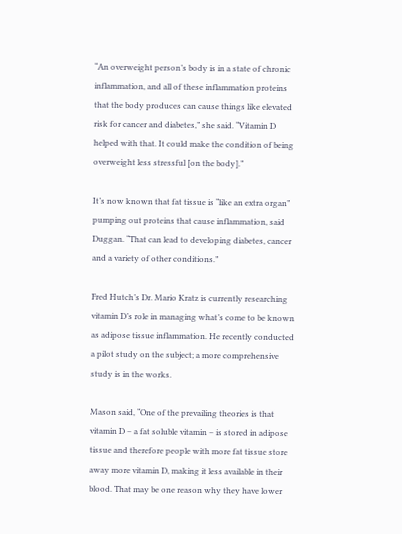“An overweight person’s body is in a state of chronic inflammation, and all of these inflammation proteins that the body produces can cause things like elevated risk for cancer and diabetes,” she said. “Vitamin D helped with that. It could make the condition of being overweight less stressful [on the body].”

It’s now known that fat tissue is “like an extra organ” pumping out proteins that cause inflammation, said Duggan. “That can lead to developing diabetes, cancer and a variety of other conditions.”

Fred Hutch’s Dr. Mario Kratz is currently researching vitamin D’s role in managing what’s come to be known as adipose tissue inflammation. He recently conducted a pilot study on the subject; a more comprehensive study is in the works.

Mason said, “One of the prevailing theories is that vitamin D – a fat soluble vitamin – is stored in adipose tissue and therefore people with more fat tissue store away more vitamin D, making it less available in their blood. That may be one reason why they have lower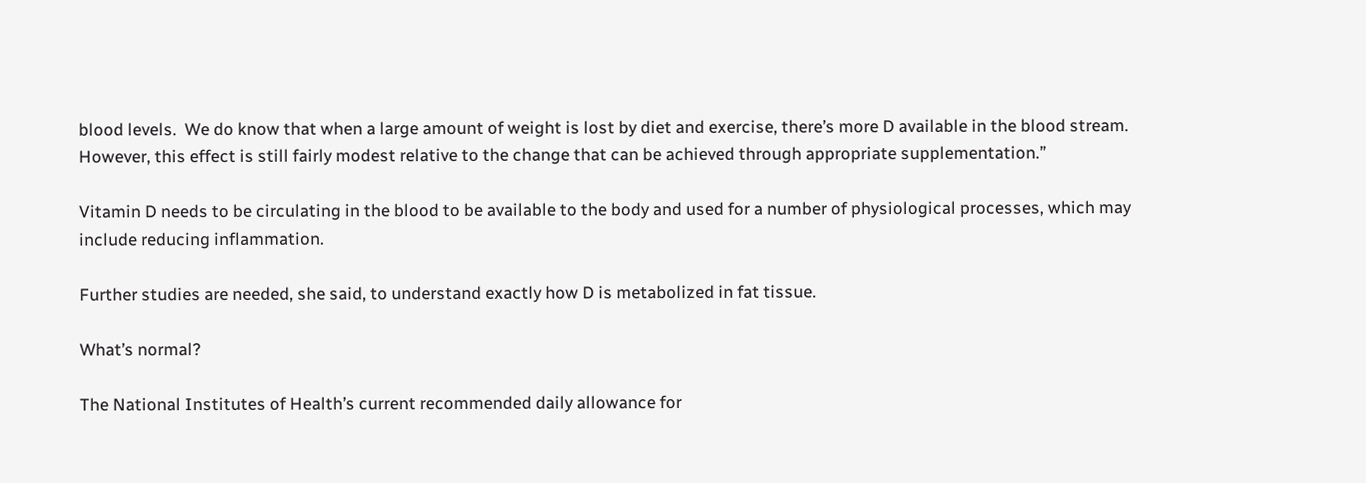blood levels.  We do know that when a large amount of weight is lost by diet and exercise, there’s more D available in the blood stream. However, this effect is still fairly modest relative to the change that can be achieved through appropriate supplementation.”

Vitamin D needs to be circulating in the blood to be available to the body and used for a number of physiological processes, which may include reducing inflammation.

Further studies are needed, she said, to understand exactly how D is metabolized in fat tissue.

What’s normal?

The National Institutes of Health’s current recommended daily allowance for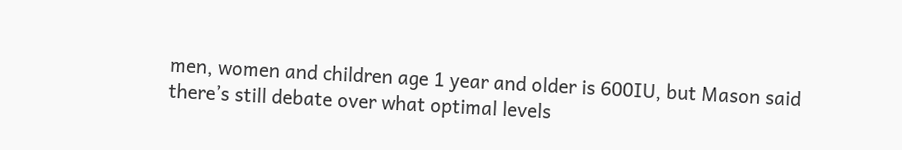men, women and children age 1 year and older is 600IU, but Mason said there’s still debate over what optimal levels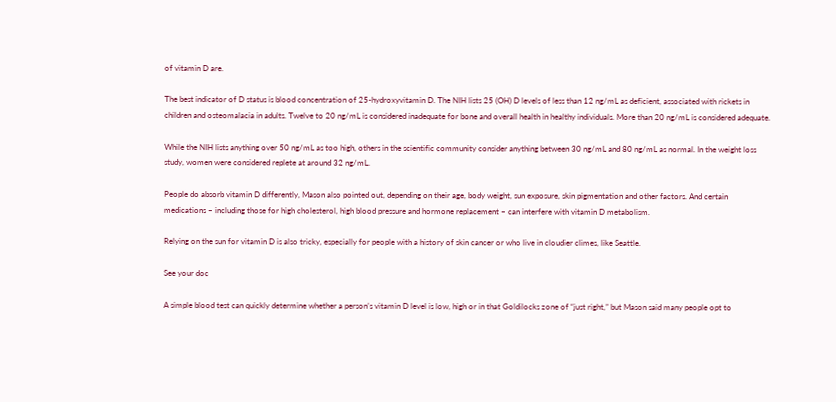of vitamin D are.

The best indicator of D status is blood concentration of 25-hydroxyvitamin D. The NIH lists 25 (OH) D levels of less than 12 ng/mL as deficient, associated with rickets in children and osteomalacia in adults. Twelve to 20 ng/mL is considered inadequate for bone and overall health in healthy individuals. More than 20 ng/mL is considered adequate.

While the NIH lists anything over 50 ng/mL as too high, others in the scientific community consider anything between 30 ng/mL and 80 ng/mL as normal. In the weight loss study, women were considered replete at around 32 ng/mL.

People do absorb vitamin D differently, Mason also pointed out, depending on their age, body weight, sun exposure, skin pigmentation and other factors. And certain medications – including those for high cholesterol, high blood pressure and hormone replacement – can interfere with vitamin D metabolism.

Relying on the sun for vitamin D is also tricky, especially for people with a history of skin cancer or who live in cloudier climes, like Seattle.

See your doc

A simple blood test can quickly determine whether a person’s vitamin D level is low, high or in that Goldilocks zone of “just right,” but Mason said many people opt to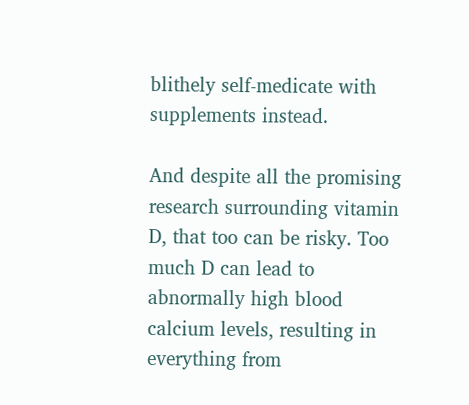blithely self-medicate with supplements instead.

And despite all the promising research surrounding vitamin D, that too can be risky. Too much D can lead to abnormally high blood calcium levels, resulting in everything from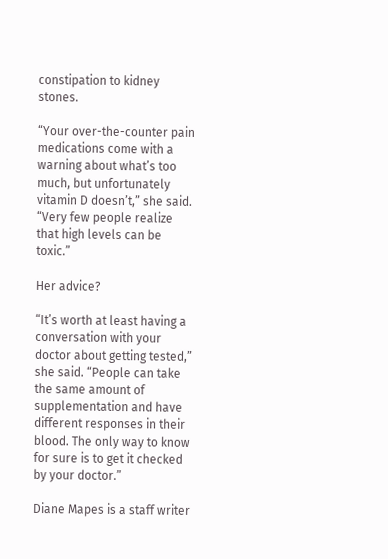constipation to kidney stones.

“Your over-the-counter pain medications come with a warning about what’s too much, but unfortunately vitamin D doesn’t,” she said. “Very few people realize that high levels can be toxic.”

Her advice?

“It’s worth at least having a conversation with your doctor about getting tested,” she said. “People can take the same amount of supplementation and have different responses in their blood. The only way to know for sure is to get it checked by your doctor.”

Diane Mapes is a staff writer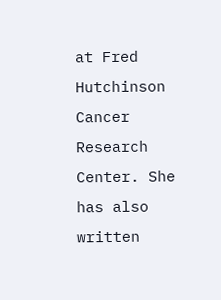at Fred Hutchinson Cancer Research Center. She has also written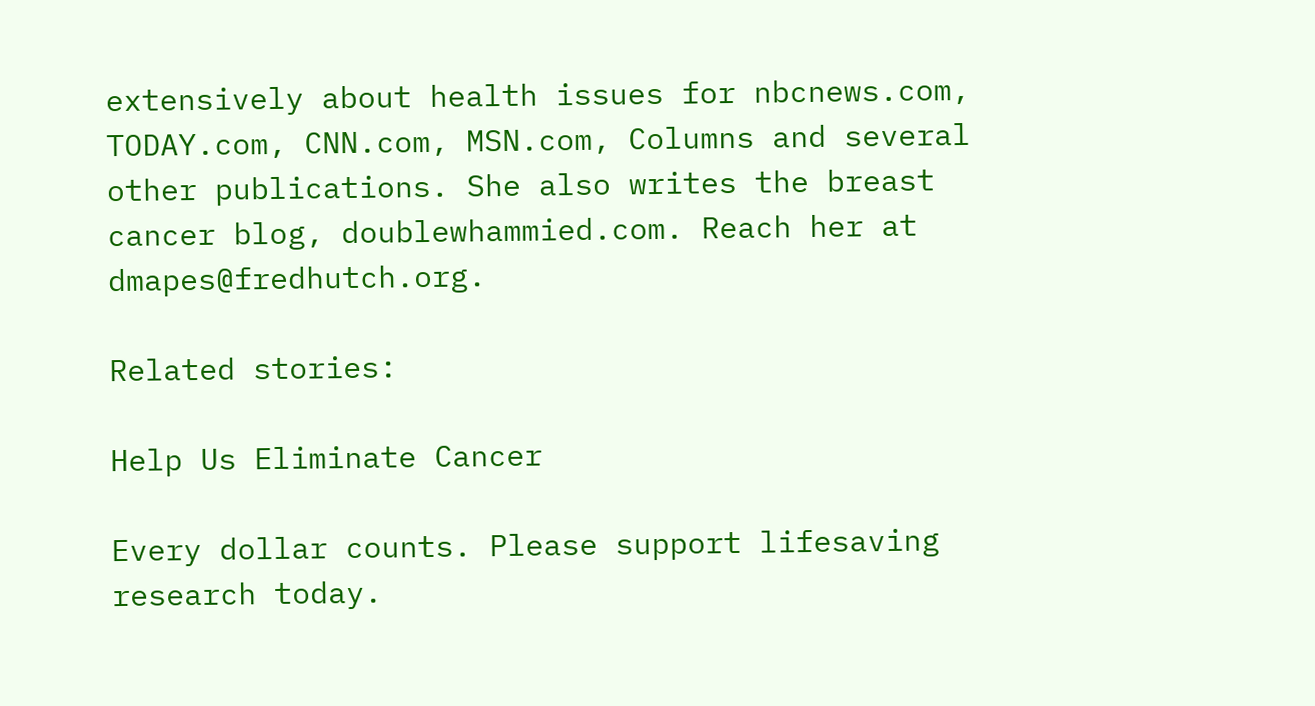extensively about health issues for nbcnews.com, TODAY.com, CNN.com, MSN.com, Columns and several other publications. She also writes the breast cancer blog, doublewhammied.com. Reach her at dmapes@fredhutch.org.

Related stories:

Help Us Eliminate Cancer

Every dollar counts. Please support lifesaving research today.